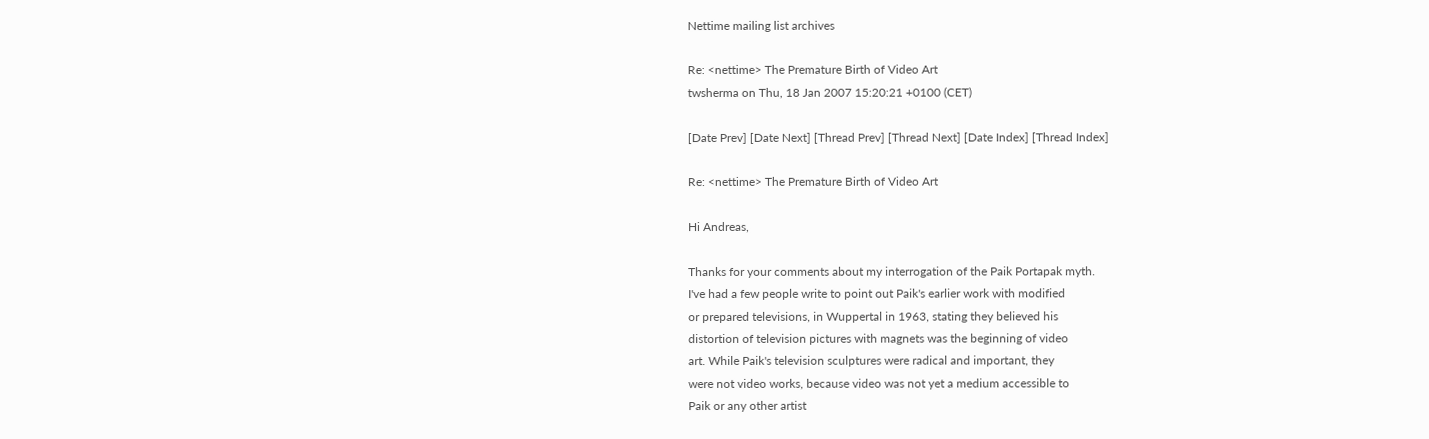Nettime mailing list archives

Re: <nettime> The Premature Birth of Video Art
twsherma on Thu, 18 Jan 2007 15:20:21 +0100 (CET)

[Date Prev] [Date Next] [Thread Prev] [Thread Next] [Date Index] [Thread Index]

Re: <nettime> The Premature Birth of Video Art

Hi Andreas,

Thanks for your comments about my interrogation of the Paik Portapak myth.
I've had a few people write to point out Paik's earlier work with modified
or prepared televisions, in Wuppertal in 1963, stating they believed his
distortion of television pictures with magnets was the beginning of video
art. While Paik's television sculptures were radical and important, they
were not video works, because video was not yet a medium accessible to
Paik or any other artist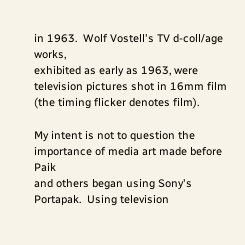in 1963.  Wolf Vostell's TV d-coll/age works,
exhibited as early as 1963, were television pictures shot in 16mm film
(the timing flicker denotes film).

My intent is not to question the importance of media art made before Paik
and others began using Sony's Portapak.  Using television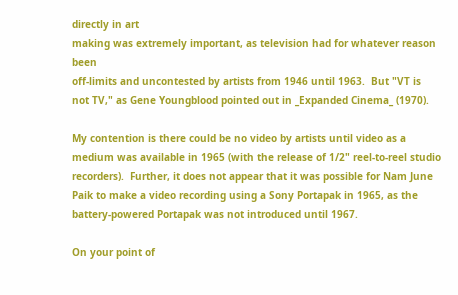directly in art
making was extremely important, as television had for whatever reason been
off-limits and uncontested by artists from 1946 until 1963.  But "VT is
not TV," as Gene Youngblood pointed out in _Expanded Cinema_ (1970).

My contention is there could be no video by artists until video as a
medium was available in 1965 (with the release of 1/2" reel-to-reel studio
recorders).  Further, it does not appear that it was possible for Nam June
Paik to make a video recording using a Sony Portapak in 1965, as the
battery-powered Portapak was not introduced until 1967.

On your point of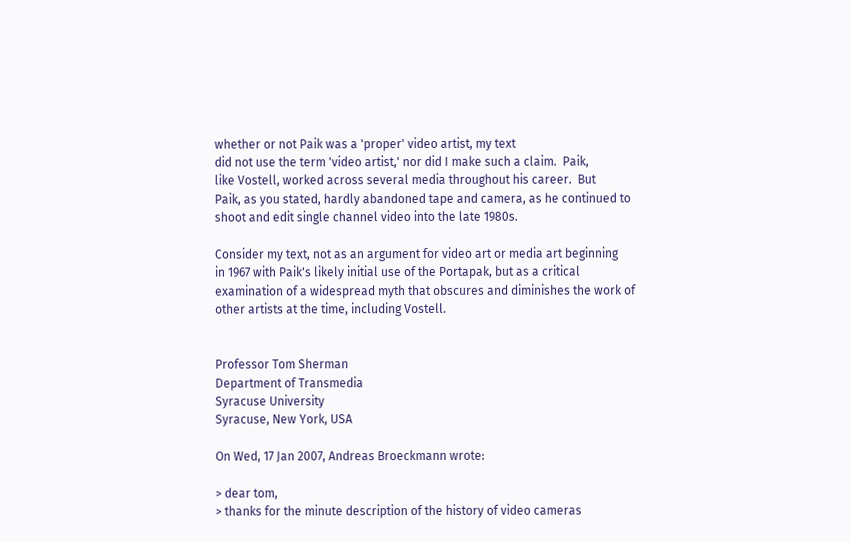whether or not Paik was a 'proper' video artist, my text
did not use the term 'video artist,' nor did I make such a claim.  Paik,
like Vostell, worked across several media throughout his career.  But
Paik, as you stated, hardly abandoned tape and camera, as he continued to
shoot and edit single channel video into the late 1980s.

Consider my text, not as an argument for video art or media art beginning
in 1967 with Paik's likely initial use of the Portapak, but as a critical
examination of a widespread myth that obscures and diminishes the work of
other artists at the time, including Vostell.


Professor Tom Sherman
Department of Transmedia
Syracuse University
Syracuse, New York, USA

On Wed, 17 Jan 2007, Andreas Broeckmann wrote:

> dear tom,
> thanks for the minute description of the history of video cameras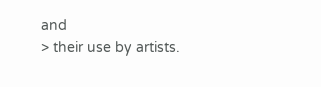and
> their use by artists.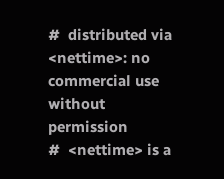#  distributed via <nettime>: no commercial use without permission
#  <nettime> is a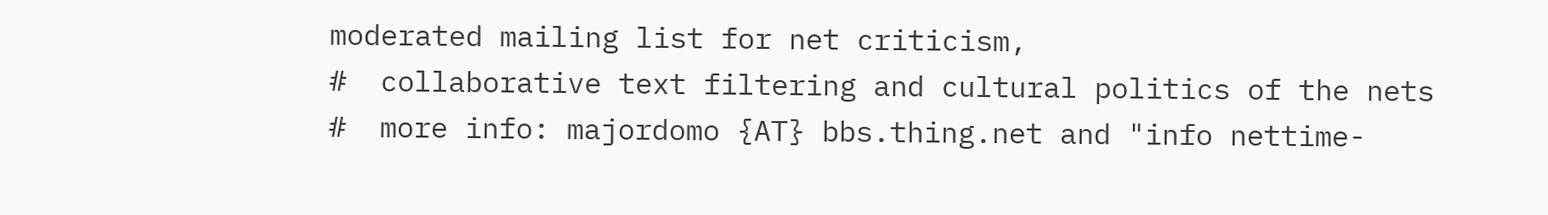moderated mailing list for net criticism,
#  collaborative text filtering and cultural politics of the nets
#  more info: majordomo {AT} bbs.thing.net and "info nettime-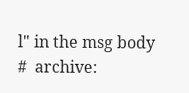l" in the msg body
#  archive: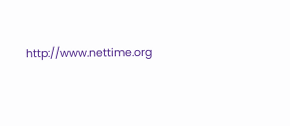http://www.nettime.org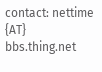contact: nettime {AT} bbs.thing.net